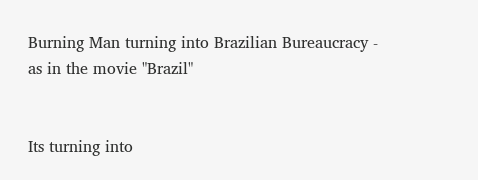Burning Man turning into Brazilian Bureaucracy - as in the movie "Brazil"


Its turning into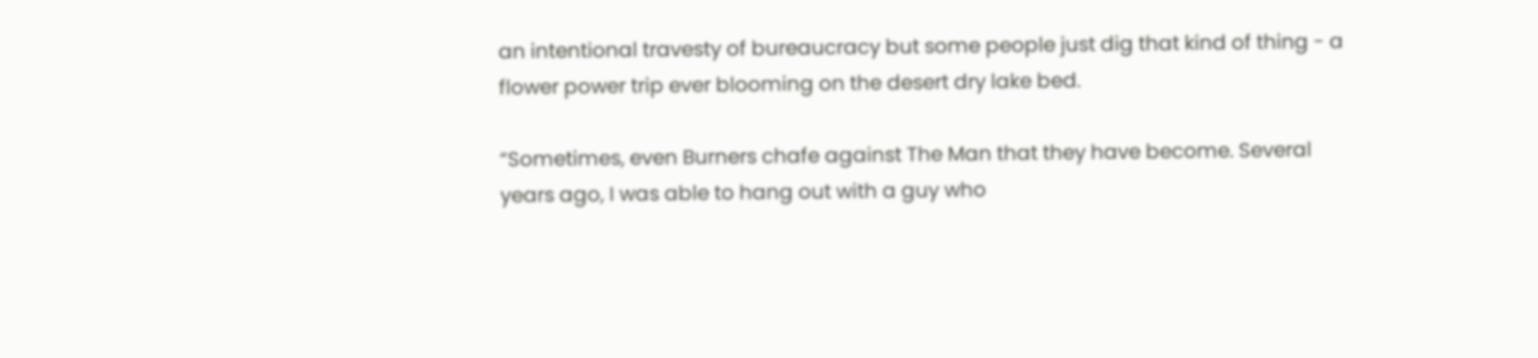an intentional travesty of bureaucracy but some people just dig that kind of thing - a flower power trip ever blooming on the desert dry lake bed.

“Sometimes, even Burners chafe against The Man that they have become. Several years ago, I was able to hang out with a guy who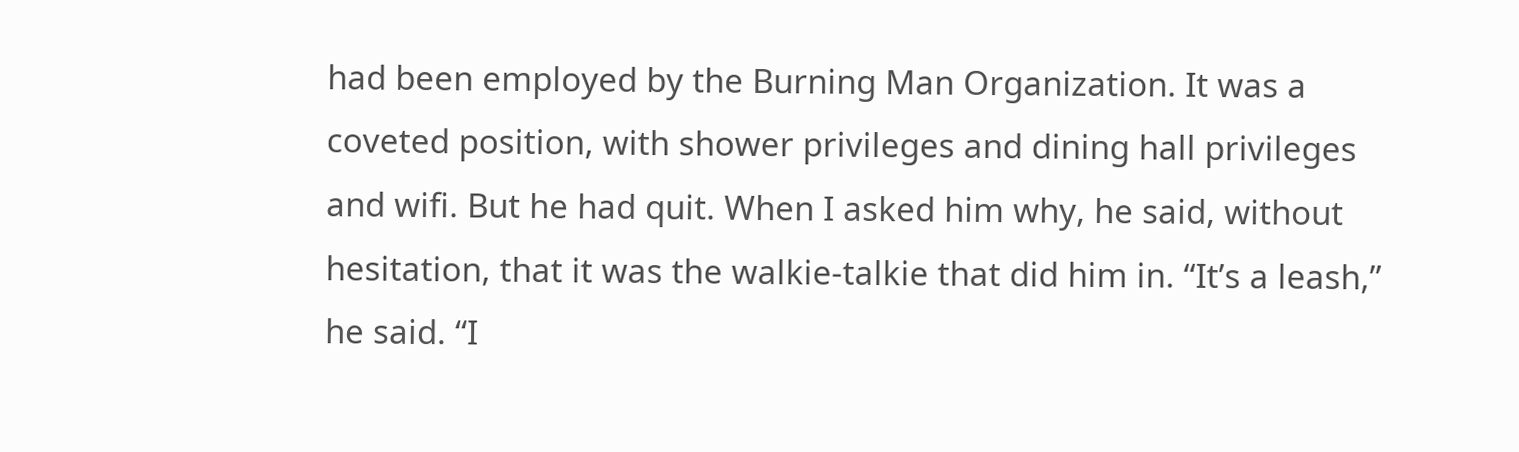had been employed by the Burning Man Organization. It was a coveted position, with shower privileges and dining hall privileges and wifi. But he had quit. When I asked him why, he said, without hesitation, that it was the walkie-talkie that did him in. “It’s a leash,” he said. “I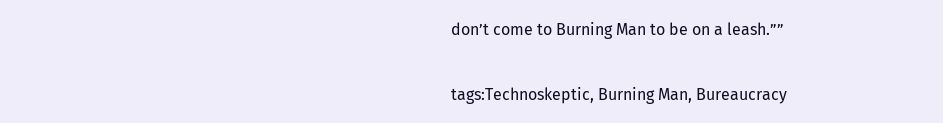don’t come to Burning Man to be on a leash.””

tags:Technoskeptic, Burning Man, Bureaucracy